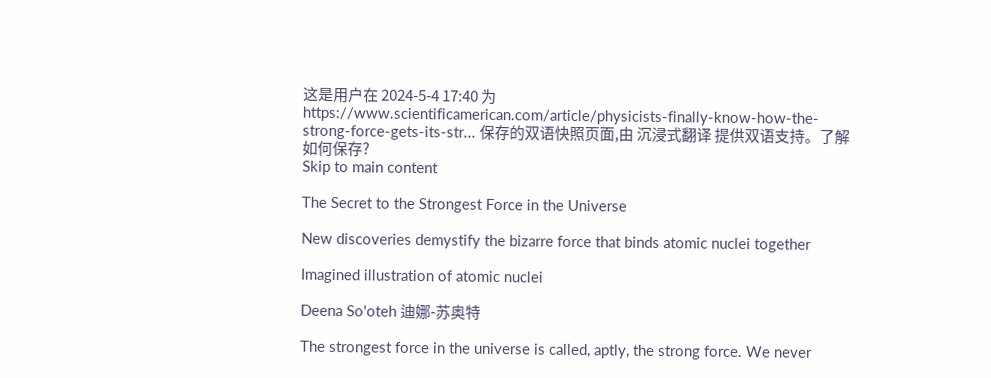这是用户在 2024-5-4 17:40 为 https://www.scientificamerican.com/article/physicists-finally-know-how-the-strong-force-gets-its-str... 保存的双语快照页面,由 沉浸式翻译 提供双语支持。了解如何保存?
Skip to main content

The Secret to the Strongest Force in the Universe

New discoveries demystify the bizarre force that binds atomic nuclei together

Imagined illustration of atomic nuclei

Deena So'oteh 迪娜-苏奥特

The strongest force in the universe is called, aptly, the strong force. We never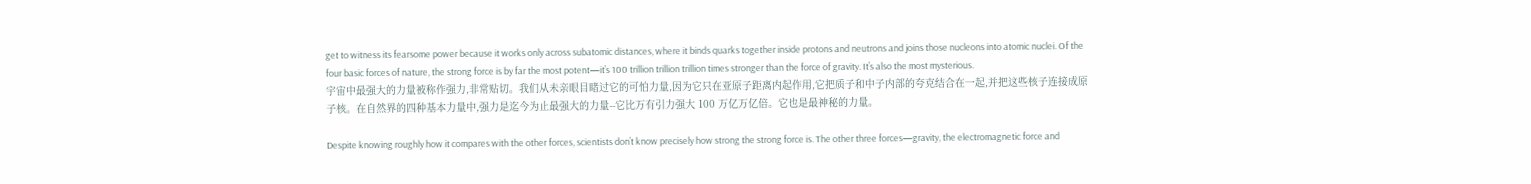get to witness its fearsome power because it works only across subatomic distances, where it binds quarks together inside protons and neutrons and joins those nucleons into atomic nuclei. Of the four basic forces of nature, the strong force is by far the most potent—it’s 100 trillion trillion trillion times stronger than the force of gravity. It’s also the most mysterious.
宇宙中最强大的力量被称作强力,非常贴切。我们从未亲眼目睹过它的可怕力量,因为它只在亚原子距离内起作用,它把质子和中子内部的夸克结合在一起,并把这些核子连接成原子核。在自然界的四种基本力量中,强力是迄今为止最强大的力量--它比万有引力强大 100 万亿万亿倍。它也是最神秘的力量。

Despite knowing roughly how it compares with the other forces, scientists don’t know precisely how strong the strong force is. The other three forces—gravity, the electromagnetic force and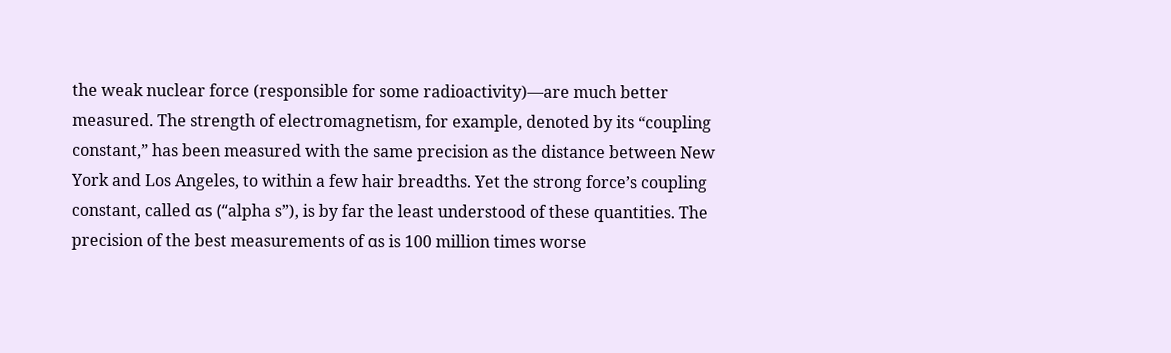the weak nuclear force (responsible for some radioactivity)—are much better measured. The strength of electromagnetism, for example, denoted by its “coupling constant,” has been measured with the same precision as the distance between New York and Los Angeles, to within a few hair breadths. Yet the strong force’s coupling constant, called αs (“alpha s”), is by far the least understood of these quantities. The precision of the best measurements of αs is 100 million times worse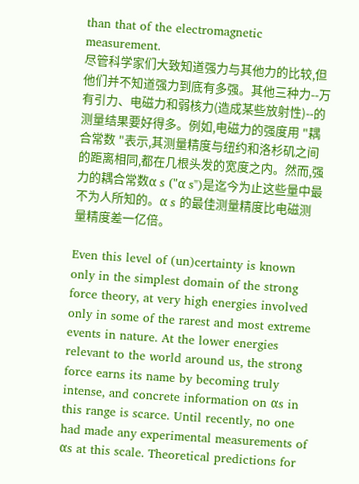than that of the electromagnetic measurement.
尽管科学家们大致知道强力与其他力的比较,但他们并不知道强力到底有多强。其他三种力--万有引力、电磁力和弱核力(造成某些放射性)--的测量结果要好得多。例如,电磁力的强度用 "耦合常数 "表示,其测量精度与纽约和洛杉矶之间的距离相同,都在几根头发的宽度之内。然而,强力的耦合常数α s ("α s")是迄今为止这些量中最不为人所知的。α s 的最佳测量精度比电磁测量精度差一亿倍。

Even this level of (un)certainty is known only in the simplest domain of the strong force theory, at very high energies involved only in some of the rarest and most extreme events in nature. At the lower energies relevant to the world around us, the strong force earns its name by becoming truly intense, and concrete information on αs in this range is scarce. Until recently, no one had made any experimental measurements of αs at this scale. Theoretical predictions for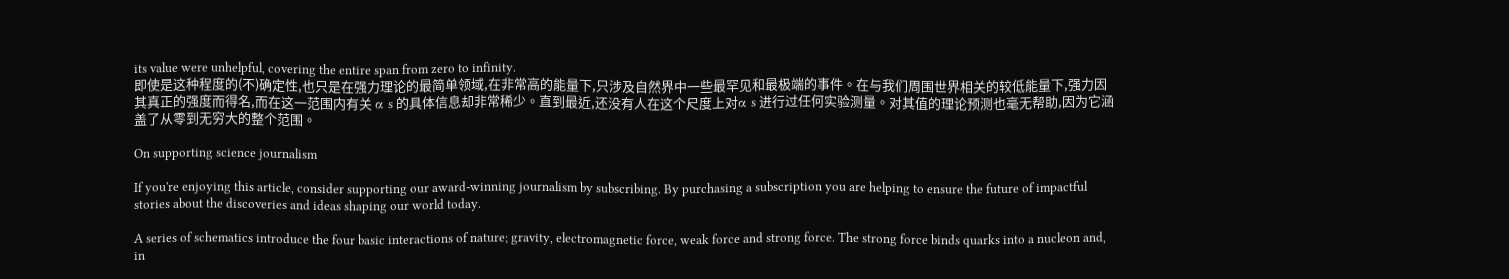its value were unhelpful, covering the entire span from zero to infinity.
即使是这种程度的(不)确定性,也只是在强力理论的最简单领域,在非常高的能量下,只涉及自然界中一些最罕见和最极端的事件。在与我们周围世界相关的较低能量下,强力因其真正的强度而得名,而在这一范围内有关 α s 的具体信息却非常稀少。直到最近,还没有人在这个尺度上对α s 进行过任何实验测量。对其值的理论预测也毫无帮助,因为它涵盖了从零到无穷大的整个范围。

On supporting science journalism

If you're enjoying this article, consider supporting our award-winning journalism by subscribing. By purchasing a subscription you are helping to ensure the future of impactful stories about the discoveries and ideas shaping our world today.

A series of schematics introduce the four basic interactions of nature; gravity, electromagnetic force, weak force and strong force. The strong force binds quarks into a nucleon and, in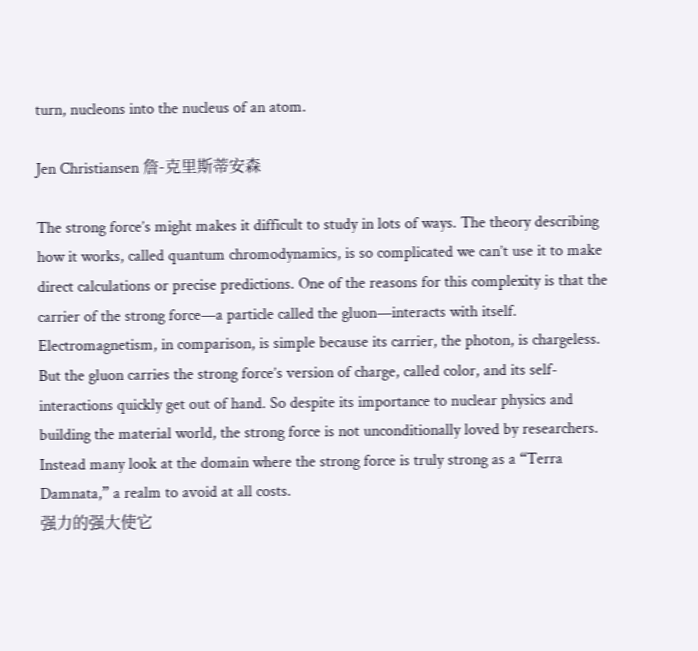turn, nucleons into the nucleus of an atom.

Jen Christiansen 詹-克里斯蒂安森

The strong force’s might makes it difficult to study in lots of ways. The theory describing how it works, called quantum chromodynamics, is so complicated we can’t use it to make direct calculations or precise predictions. One of the reasons for this complexity is that the carrier of the strong force—a particle called the gluon—interacts with itself. Electromagnetism, in comparison, is simple because its carrier, the photon, is chargeless. But the gluon carries the strong force’s version of charge, called color, and its self-interactions quickly get out of hand. So despite its importance to nuclear physics and building the material world, the strong force is not unconditionally loved by researchers. Instead many look at the domain where the strong force is truly strong as a “Terra Damnata,” a realm to avoid at all costs.
强力的强大使它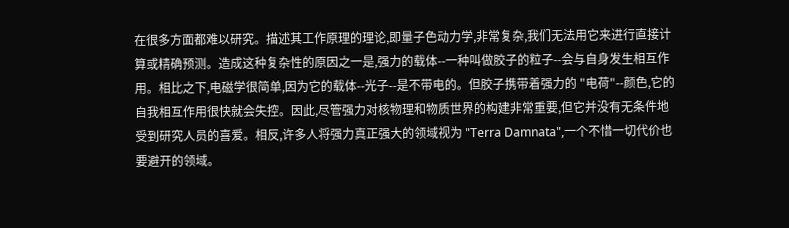在很多方面都难以研究。描述其工作原理的理论,即量子色动力学,非常复杂,我们无法用它来进行直接计算或精确预测。造成这种复杂性的原因之一是,强力的载体--一种叫做胶子的粒子--会与自身发生相互作用。相比之下,电磁学很简单,因为它的载体--光子--是不带电的。但胶子携带着强力的 "电荷"--颜色,它的自我相互作用很快就会失控。因此,尽管强力对核物理和物质世界的构建非常重要,但它并没有无条件地受到研究人员的喜爱。相反,许多人将强力真正强大的领域视为 "Terra Damnata",一个不惜一切代价也要避开的领域。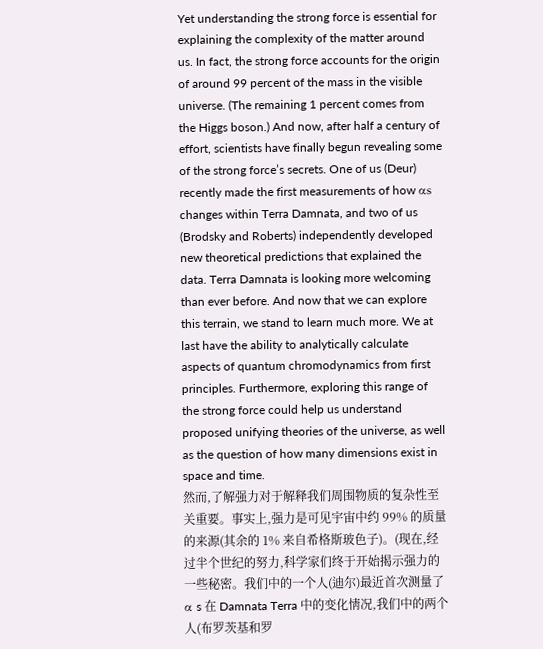Yet understanding the strong force is essential for explaining the complexity of the matter around us. In fact, the strong force accounts for the origin of around 99 percent of the mass in the visible universe. (The remaining 1 percent comes from the Higgs boson.) And now, after half a century of effort, scientists have finally begun revealing some of the strong force’s secrets. One of us (Deur) recently made the first measurements of how αs changes within Terra Damnata, and two of us (Brodsky and Roberts) independently developed new theoretical predictions that explained the data. Terra Damnata is looking more welcoming than ever before. And now that we can explore this terrain, we stand to learn much more. We at last have the ability to analytically calculate aspects of quantum chromodynamics from first principles. Furthermore, exploring this range of the strong force could help us understand proposed unifying theories of the universe, as well as the question of how many dimensions exist in space and time.
然而,了解强力对于解释我们周围物质的复杂性至关重要。事实上,强力是可见宇宙中约 99% 的质量的来源(其余的 1% 来自希格斯玻色子)。(现在,经过半个世纪的努力,科学家们终于开始揭示强力的一些秘密。我们中的一个人(迪尔)最近首次测量了 α s 在 Damnata Terra 中的变化情况,我们中的两个人(布罗茨基和罗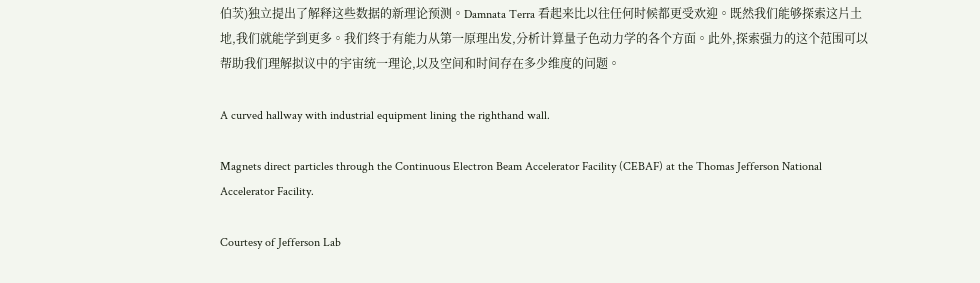伯茨)独立提出了解释这些数据的新理论预测。Damnata Terra 看起来比以往任何时候都更受欢迎。既然我们能够探索这片土地,我们就能学到更多。我们终于有能力从第一原理出发,分析计算量子色动力学的各个方面。此外,探索强力的这个范围可以帮助我们理解拟议中的宇宙统一理论,以及空间和时间存在多少维度的问题。

A curved hallway with industrial equipment lining the righthand wall.

Magnets direct particles through the Continuous Electron Beam Accelerator Facility (CEBAF) at the Thomas Jefferson National Accelerator Facility.

Courtesy of Jefferson Lab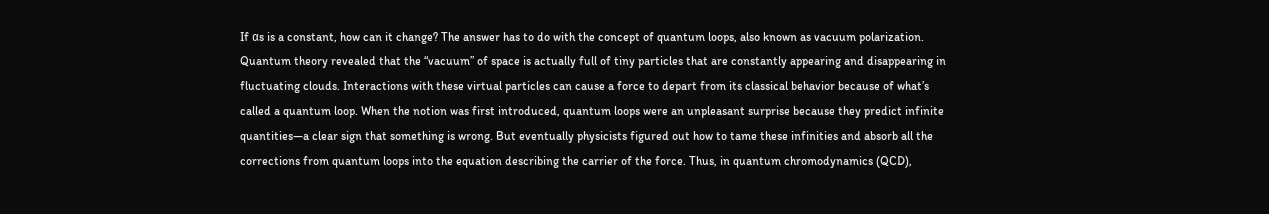If αs is a constant, how can it change? The answer has to do with the concept of quantum loops, also known as vacuum polarization. Quantum theory revealed that the “vacuum” of space is actually full of tiny particles that are constantly appearing and disappearing in fluctuating clouds. Interactions with these virtual particles can cause a force to depart from its classical behavior because of what’s called a quantum loop. When the notion was first introduced, quantum loops were an unpleasant surprise because they predict infinite quantities—a clear sign that something is wrong. But eventually physicists figured out how to tame these infinities and absorb all the corrections from quantum loops into the equation describing the carrier of the force. Thus, in quantum chromodynamics (QCD),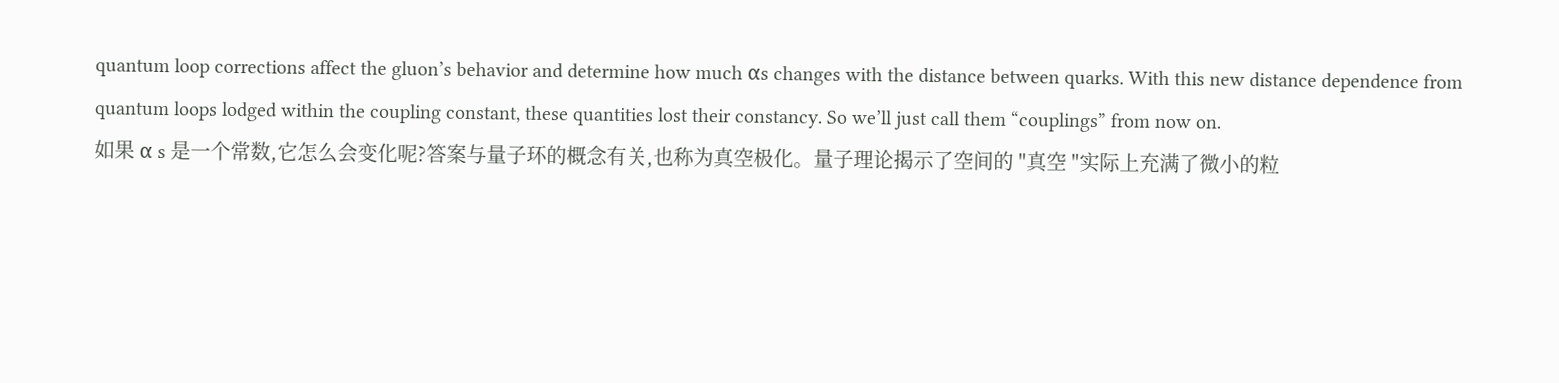quantum loop corrections affect the gluon’s behavior and determine how much αs changes with the distance between quarks. With this new distance dependence from quantum loops lodged within the coupling constant, these quantities lost their constancy. So we’ll just call them “couplings” from now on.
如果 α s 是一个常数,它怎么会变化呢?答案与量子环的概念有关,也称为真空极化。量子理论揭示了空间的 "真空 "实际上充满了微小的粒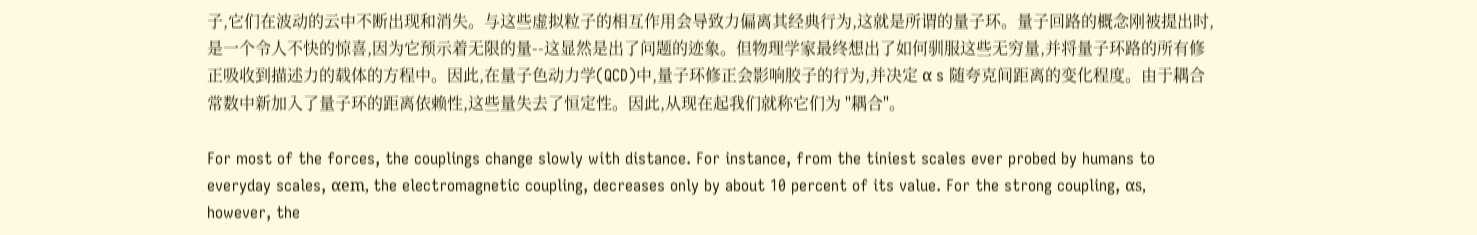子,它们在波动的云中不断出现和消失。与这些虚拟粒子的相互作用会导致力偏离其经典行为,这就是所谓的量子环。量子回路的概念刚被提出时,是一个令人不快的惊喜,因为它预示着无限的量--这显然是出了问题的迹象。但物理学家最终想出了如何驯服这些无穷量,并将量子环路的所有修正吸收到描述力的载体的方程中。因此,在量子色动力学(QCD)中,量子环修正会影响胶子的行为,并决定 α s 随夸克间距离的变化程度。由于耦合常数中新加入了量子环的距离依赖性,这些量失去了恒定性。因此,从现在起我们就称它们为 "耦合"。

For most of the forces, the couplings change slowly with distance. For instance, from the tiniest scales ever probed by humans to everyday scales, αem, the electromagnetic coupling, decreases only by about 10 percent of its value. For the strong coupling, αs, however, the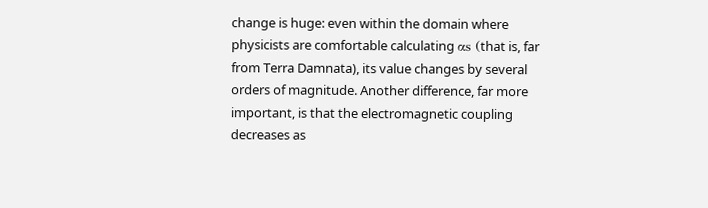change is huge: even within the domain where physicists are comfortable calculating αs (that is, far from Terra Damnata), its value changes by several orders of magnitude. Another difference, far more important, is that the electromagnetic coupling decreases as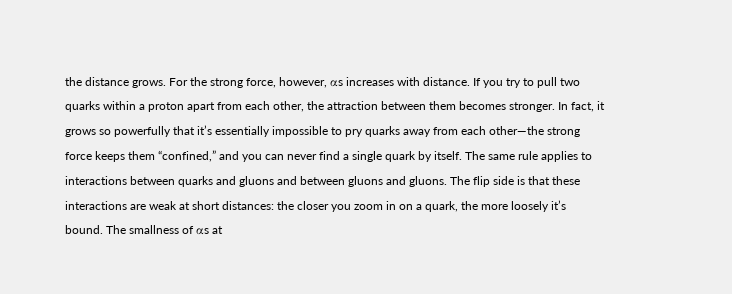the distance grows. For the strong force, however, αs increases with distance. If you try to pull two quarks within a proton apart from each other, the attraction between them becomes stronger. In fact, it grows so powerfully that it’s essentially impossible to pry quarks away from each other—the strong force keeps them “confined,” and you can never find a single quark by itself. The same rule applies to interactions between quarks and gluons and between gluons and gluons. The flip side is that these interactions are weak at short distances: the closer you zoom in on a quark, the more loosely it’s bound. The smallness of αs at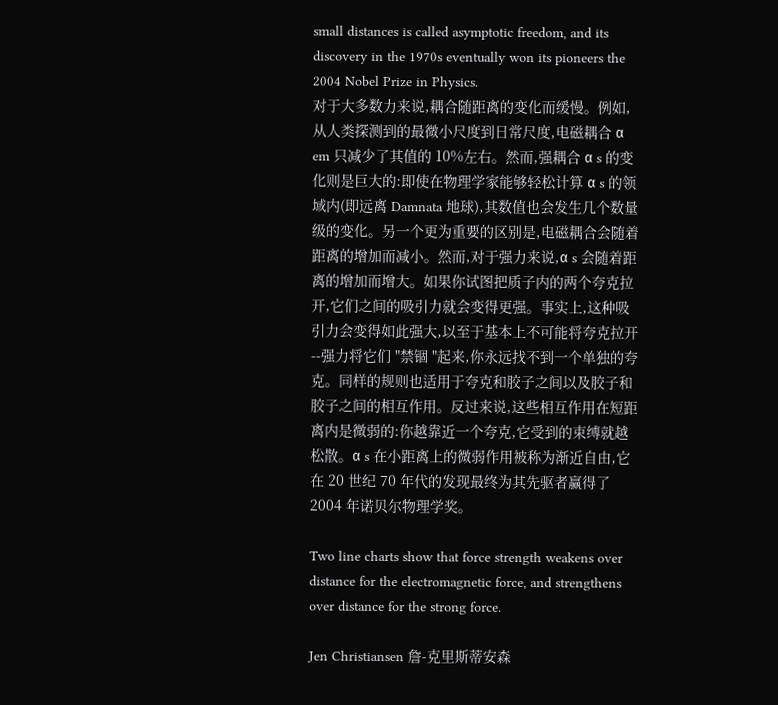small distances is called asymptotic freedom, and its discovery in the 1970s eventually won its pioneers the 2004 Nobel Prize in Physics.
对于大多数力来说,耦合随距离的变化而缓慢。例如,从人类探测到的最微小尺度到日常尺度,电磁耦合 α em 只减少了其值的 10%左右。然而,强耦合 α s 的变化则是巨大的:即使在物理学家能够轻松计算 α s 的领域内(即远离 Damnata 地球),其数值也会发生几个数量级的变化。另一个更为重要的区别是,电磁耦合会随着距离的增加而减小。然而,对于强力来说,α s 会随着距离的增加而增大。如果你试图把质子内的两个夸克拉开,它们之间的吸引力就会变得更强。事实上,这种吸引力会变得如此强大,以至于基本上不可能将夸克拉开--强力将它们 "禁锢 "起来,你永远找不到一个单独的夸克。同样的规则也适用于夸克和胶子之间以及胶子和胶子之间的相互作用。反过来说,这些相互作用在短距离内是微弱的:你越靠近一个夸克,它受到的束缚就越松散。α s 在小距离上的微弱作用被称为渐近自由,它在 20 世纪 70 年代的发现最终为其先驱者赢得了 2004 年诺贝尔物理学奖。

Two line charts show that force strength weakens over distance for the electromagnetic force, and strengthens over distance for the strong force.

Jen Christiansen 詹-克里斯蒂安森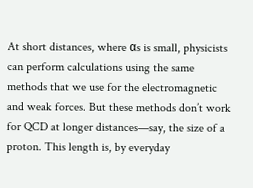At short distances, where αs is small, physicists can perform calculations using the same methods that we use for the electromagnetic and weak forces. But these methods don’t work for QCD at longer distances—say, the size of a proton. This length is, by everyday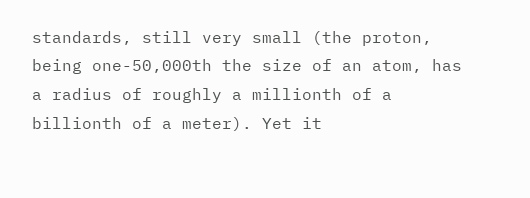standards, still very small (the proton, being one-50,000th the size of an atom, has a radius of roughly a millionth of a billionth of a meter). Yet it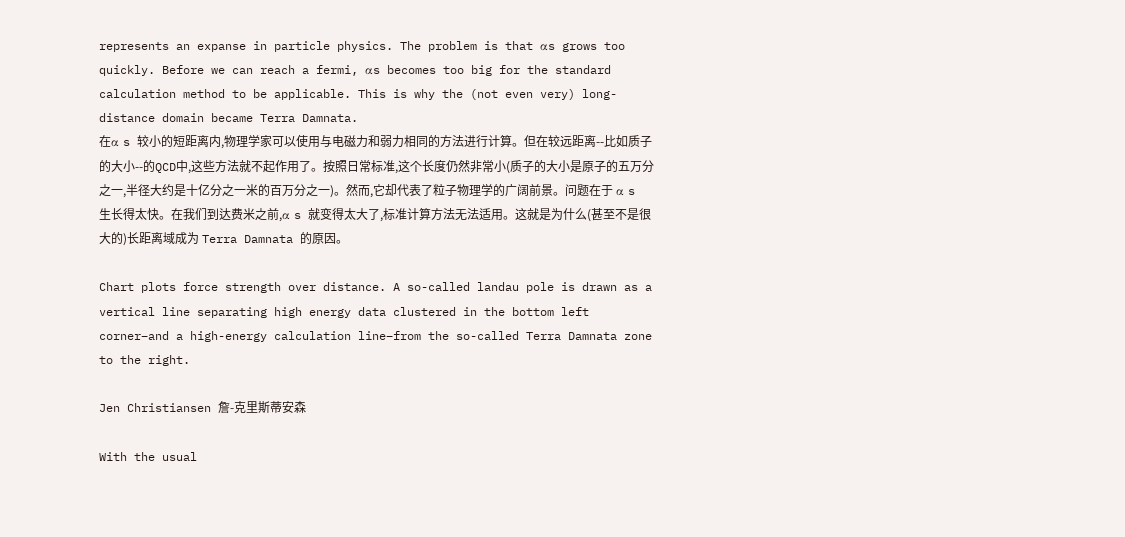represents an expanse in particle physics. The problem is that αs grows too quickly. Before we can reach a fermi, αs becomes too big for the standard calculation method to be applicable. This is why the (not even very) long-distance domain became Terra Damnata.
在α s 较小的短距离内,物理学家可以使用与电磁力和弱力相同的方法进行计算。但在较远距离--比如质子的大小--的QCD中,这些方法就不起作用了。按照日常标准,这个长度仍然非常小(质子的大小是原子的五万分之一,半径大约是十亿分之一米的百万分之一)。然而,它却代表了粒子物理学的广阔前景。问题在于 α s 生长得太快。在我们到达费米之前,α s 就变得太大了,标准计算方法无法适用。这就是为什么(甚至不是很大的)长距离域成为 Terra Damnata 的原因。

Chart plots force strength over distance. A so-called landau pole is drawn as a vertical line separating high energy data clustered in the bottom left corner–and a high-energy calculation line–from the so-called Terra Damnata zone to the right.

Jen Christiansen 詹-克里斯蒂安森

With the usual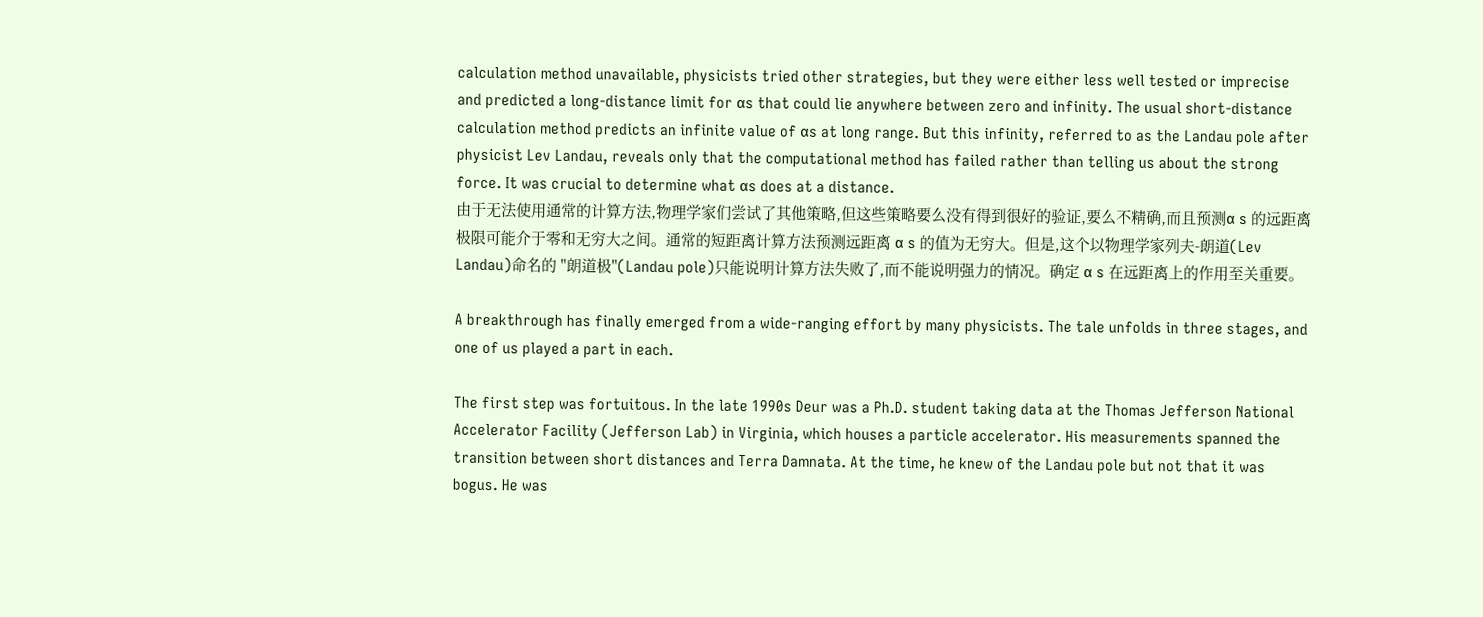calculation method unavailable, physicists tried other strategies, but they were either less well tested or imprecise and predicted a long-distance limit for αs that could lie anywhere between zero and infinity. The usual short-distance calculation method predicts an infinite value of αs at long range. But this infinity, referred to as the Landau pole after physicist Lev Landau, reveals only that the computational method has failed rather than telling us about the strong force. It was crucial to determine what αs does at a distance.
由于无法使用通常的计算方法,物理学家们尝试了其他策略,但这些策略要么没有得到很好的验证,要么不精确,而且预测α s 的远距离极限可能介于零和无穷大之间。通常的短距离计算方法预测远距离 α s 的值为无穷大。但是,这个以物理学家列夫-朗道(Lev Landau)命名的 "朗道极"(Landau pole)只能说明计算方法失败了,而不能说明强力的情况。确定 α s 在远距离上的作用至关重要。

A breakthrough has finally emerged from a wide-ranging effort by many physicists. The tale unfolds in three stages, and one of us played a part in each.

The first step was fortuitous. In the late 1990s Deur was a Ph.D. student taking data at the Thomas Jefferson National Accelerator Facility (Jefferson Lab) in Virginia, which houses a particle accelerator. His measurements spanned the transition between short distances and Terra Damnata. At the time, he knew of the Landau pole but not that it was bogus. He was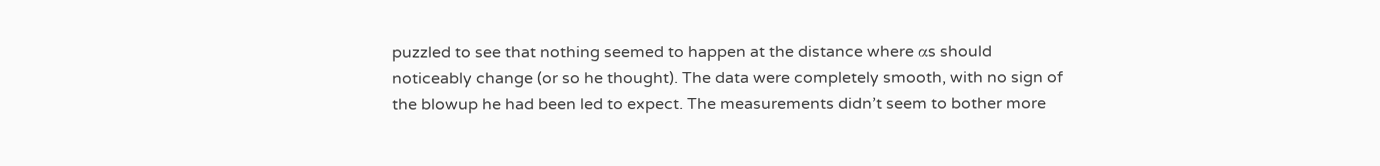puzzled to see that nothing seemed to happen at the distance where αs should noticeably change (or so he thought). The data were completely smooth, with no sign of the blowup he had been led to expect. The measurements didn’t seem to bother more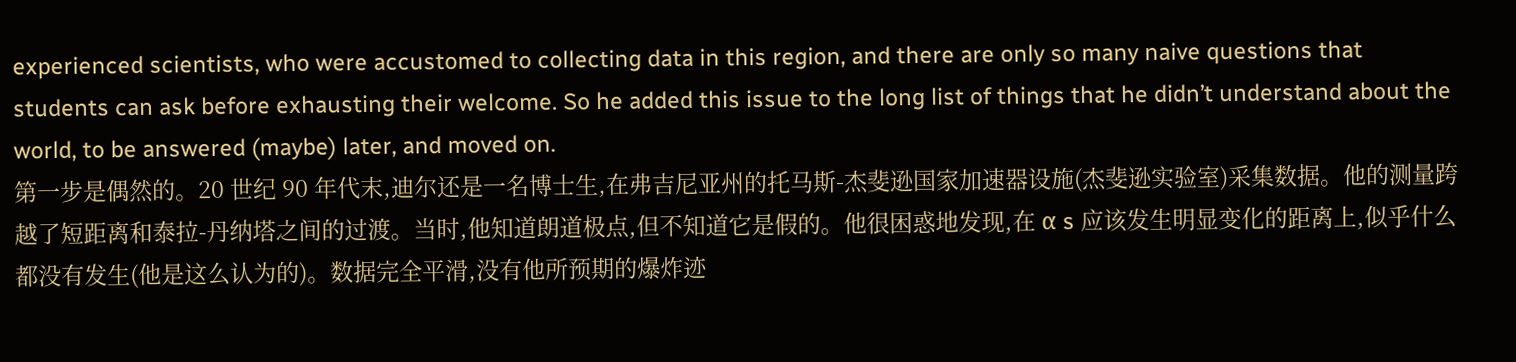experienced scientists, who were accustomed to collecting data in this region, and there are only so many naive questions that students can ask before exhausting their welcome. So he added this issue to the long list of things that he didn’t understand about the world, to be answered (maybe) later, and moved on.
第一步是偶然的。20 世纪 90 年代末,迪尔还是一名博士生,在弗吉尼亚州的托马斯-杰斐逊国家加速器设施(杰斐逊实验室)采集数据。他的测量跨越了短距离和泰拉-丹纳塔之间的过渡。当时,他知道朗道极点,但不知道它是假的。他很困惑地发现,在 α s 应该发生明显变化的距离上,似乎什么都没有发生(他是这么认为的)。数据完全平滑,没有他所预期的爆炸迹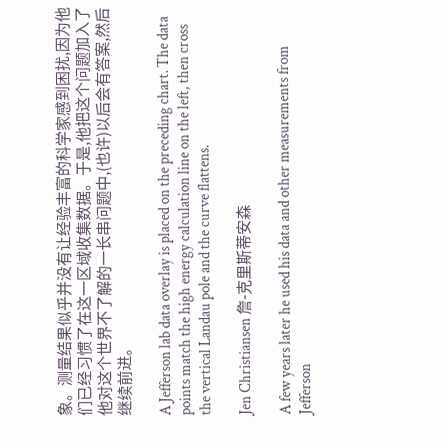象。测量结果似乎并没有让经验丰富的科学家感到困扰,因为他们已经习惯了在这一区域收集数据。于是,他把这个问题加入了他对这个世界不了解的一长串问题中,(也许)以后会有答案,然后继续前进。

A Jefferson lab data overlay is placed on the preceding chart. The data points match the high energy calculation line on the left, then cross the vertical Landau pole and the curve flattens.

Jen Christiansen 詹-克里斯蒂安森

A few years later he used his data and other measurements from Jefferson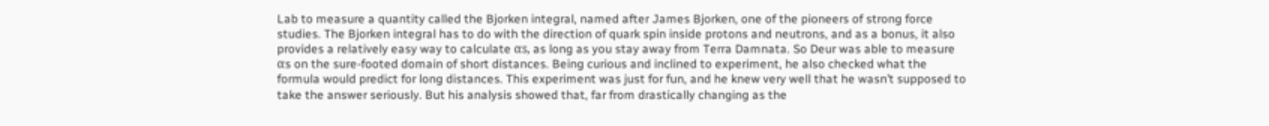Lab to measure a quantity called the Bjorken integral, named after James Bjorken, one of the pioneers of strong force studies. The Bjorken integral has to do with the direction of quark spin inside protons and neutrons, and as a bonus, it also provides a relatively easy way to calculate αs, as long as you stay away from Terra Damnata. So Deur was able to measure αs on the sure-footed domain of short distances. Being curious and inclined to experiment, he also checked what the formula would predict for long distances. This experiment was just for fun, and he knew very well that he wasn’t supposed to take the answer seriously. But his analysis showed that, far from drastically changing as the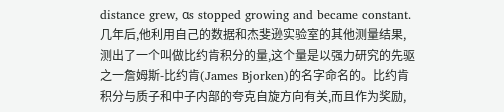distance grew, αs stopped growing and became constant.
几年后,他利用自己的数据和杰斐逊实验室的其他测量结果,测出了一个叫做比约肯积分的量,这个量是以强力研究的先驱之一詹姆斯-比约肯(James Bjorken)的名字命名的。比约肯积分与质子和中子内部的夸克自旋方向有关,而且作为奖励,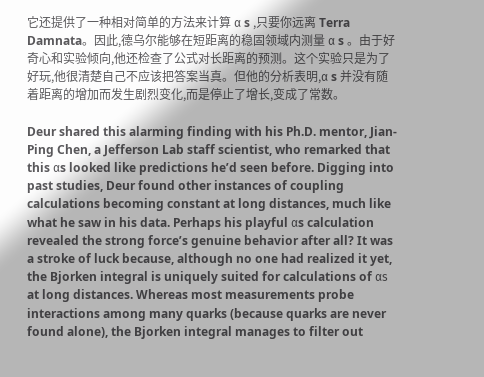它还提供了一种相对简单的方法来计算 α s ,只要你远离 Terra Damnata。因此,德乌尔能够在短距离的稳固领域内测量 α s 。由于好奇心和实验倾向,他还检查了公式对长距离的预测。这个实验只是为了好玩,他很清楚自己不应该把答案当真。但他的分析表明,α s 并没有随着距离的增加而发生剧烈变化,而是停止了增长,变成了常数。

Deur shared this alarming finding with his Ph.D. mentor, Jian-Ping Chen, a Jefferson Lab staff scientist, who remarked that this αs looked like predictions he’d seen before. Digging into past studies, Deur found other instances of coupling calculations becoming constant at long distances, much like what he saw in his data. Perhaps his playful αs calculation revealed the strong force’s genuine behavior after all? It was a stroke of luck because, although no one had realized it yet, the Bjorken integral is uniquely suited for calculations of αs at long distances. Whereas most measurements probe interactions among many quarks (because quarks are never found alone), the Bjorken integral manages to filter out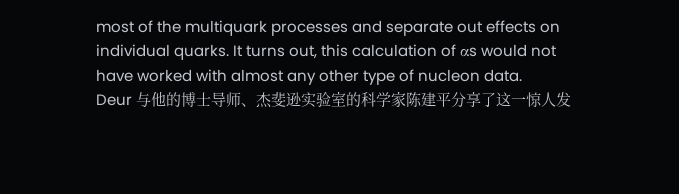most of the multiquark processes and separate out effects on individual quarks. It turns out, this calculation of αs would not have worked with almost any other type of nucleon data.
Deur 与他的博士导师、杰斐逊实验室的科学家陈建平分享了这一惊人发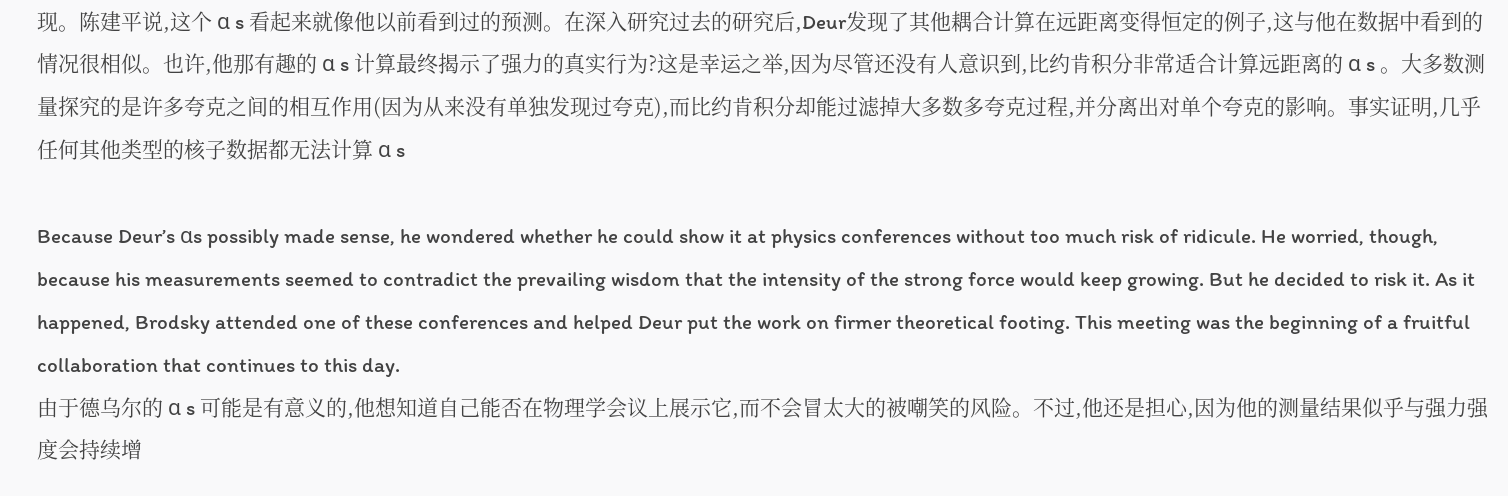现。陈建平说,这个 α s 看起来就像他以前看到过的预测。在深入研究过去的研究后,Deur发现了其他耦合计算在远距离变得恒定的例子,这与他在数据中看到的情况很相似。也许,他那有趣的 α s 计算最终揭示了强力的真实行为?这是幸运之举,因为尽管还没有人意识到,比约肯积分非常适合计算远距离的 α s 。大多数测量探究的是许多夸克之间的相互作用(因为从来没有单独发现过夸克),而比约肯积分却能过滤掉大多数多夸克过程,并分离出对单个夸克的影响。事实证明,几乎任何其他类型的核子数据都无法计算 α s

Because Deur’s αs possibly made sense, he wondered whether he could show it at physics conferences without too much risk of ridicule. He worried, though, because his measurements seemed to contradict the prevailing wisdom that the intensity of the strong force would keep growing. But he decided to risk it. As it happened, Brodsky attended one of these conferences and helped Deur put the work on firmer theoretical footing. This meeting was the beginning of a fruitful collaboration that continues to this day.
由于德乌尔的 α s 可能是有意义的,他想知道自己能否在物理学会议上展示它,而不会冒太大的被嘲笑的风险。不过,他还是担心,因为他的测量结果似乎与强力强度会持续增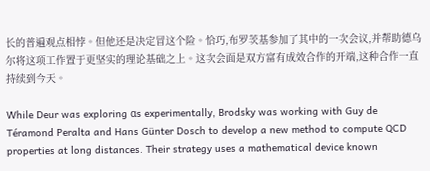长的普遍观点相悖。但他还是决定冒这个险。恰巧,布罗茨基参加了其中的一次会议,并帮助德乌尔将这项工作置于更坚实的理论基础之上。这次会面是双方富有成效合作的开端,这种合作一直持续到今天。

While Deur was exploring αs experimentally, Brodsky was working with Guy de Téramond Peralta and Hans Günter Dosch to develop a new method to compute QCD properties at long distances. Their strategy uses a mathematical device known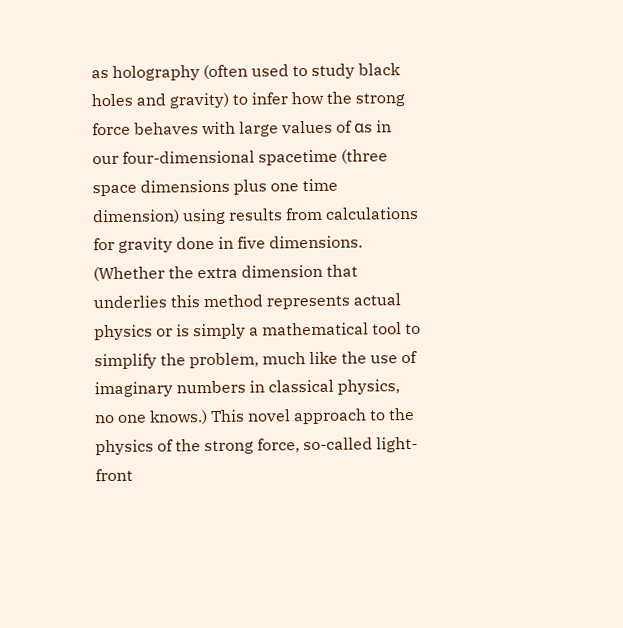as holography (often used to study black holes and gravity) to infer how the strong force behaves with large values of αs in our four-dimensional spacetime (three space dimensions plus one time dimension) using results from calculations for gravity done in five dimensions. (Whether the extra dimension that underlies this method represents actual physics or is simply a mathematical tool to simplify the problem, much like the use of imaginary numbers in classical physics, no one knows.) This novel approach to the physics of the strong force, so-called light-front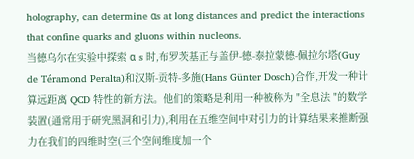holography, can determine αs at long distances and predict the interactions that confine quarks and gluons within nucleons.
当德乌尔在实验中探索 α s 时,布罗茨基正与盖伊-德-泰拉蒙德-佩拉尔塔(Guy de Téramond Peralta)和汉斯-贡特-多施(Hans Günter Dosch)合作,开发一种计算远距离 QCD 特性的新方法。他们的策略是利用一种被称为 "全息法 "的数学装置(通常用于研究黑洞和引力),利用在五维空间中对引力的计算结果来推断强力在我们的四维时空(三个空间维度加一个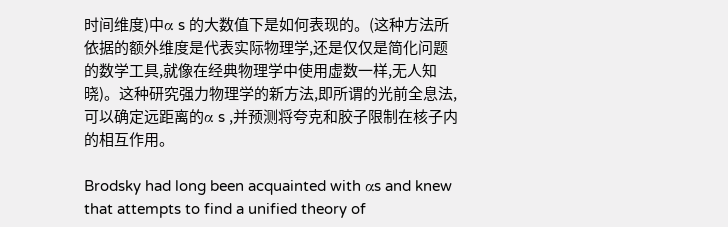时间维度)中α s 的大数值下是如何表现的。(这种方法所依据的额外维度是代表实际物理学,还是仅仅是简化问题的数学工具,就像在经典物理学中使用虚数一样,无人知晓)。这种研究强力物理学的新方法,即所谓的光前全息法,可以确定远距离的α s ,并预测将夸克和胶子限制在核子内的相互作用。

Brodsky had long been acquainted with αs and knew that attempts to find a unified theory of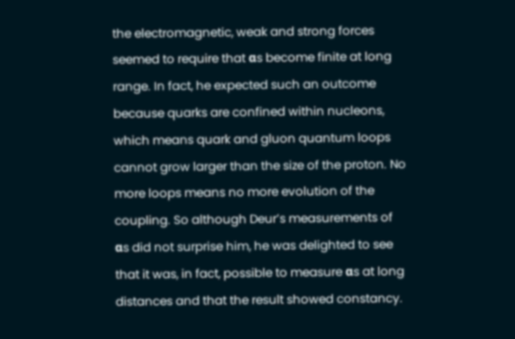the electromagnetic, weak and strong forces seemed to require that αs become finite at long range. In fact, he expected such an outcome because quarks are confined within nucleons, which means quark and gluon quantum loops cannot grow larger than the size of the proton. No more loops means no more evolution of the coupling. So although Deur’s measurements of αs did not surprise him, he was delighted to see that it was, in fact, possible to measure αs at long distances and that the result showed constancy.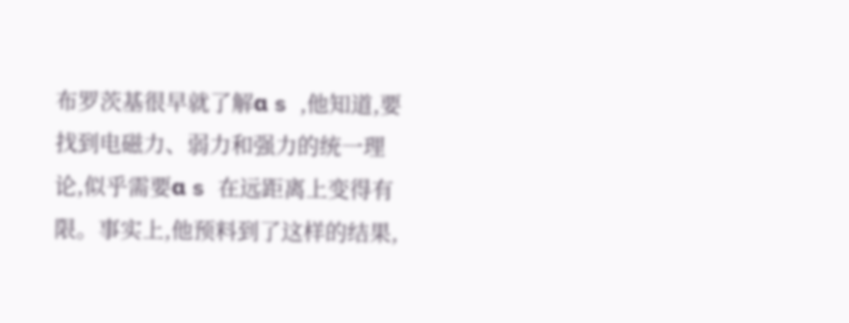布罗茨基很早就了解α s ,他知道,要找到电磁力、弱力和强力的统一理论,似乎需要α s 在远距离上变得有限。事实上,他预料到了这样的结果,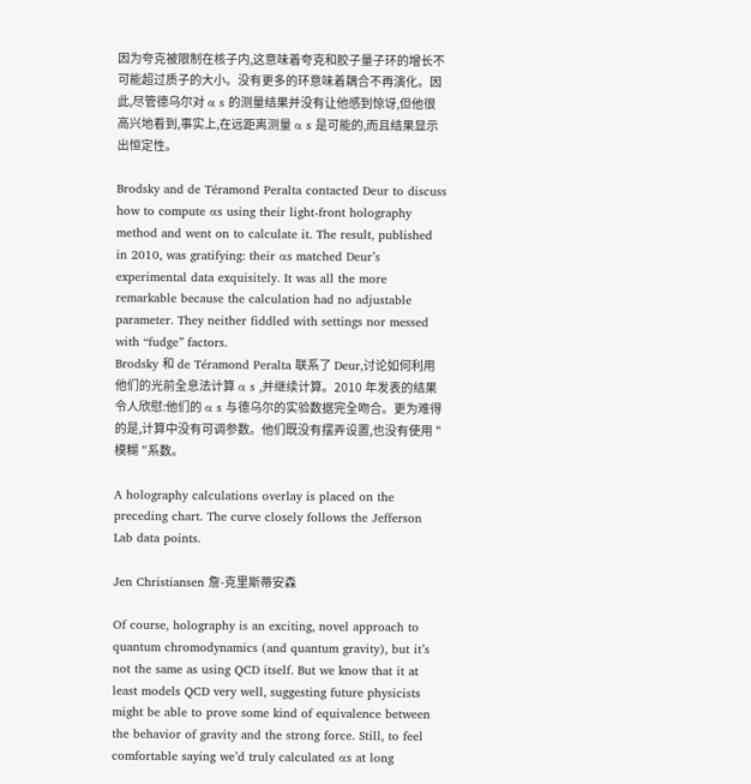因为夸克被限制在核子内,这意味着夸克和胶子量子环的增长不可能超过质子的大小。没有更多的环意味着耦合不再演化。因此,尽管德乌尔对 α s 的测量结果并没有让他感到惊讶,但他很高兴地看到,事实上,在远距离测量 α s 是可能的,而且结果显示出恒定性。

Brodsky and de Téramond Peralta contacted Deur to discuss how to compute αs using their light-front holography method and went on to calculate it. The result, published in 2010, was gratifying: their αs matched Deur’s experimental data exquisitely. It was all the more remarkable because the calculation had no adjustable parameter. They neither fiddled with settings nor messed with “fudge” factors.
Brodsky 和 de Téramond Peralta 联系了 Deur,讨论如何利用他们的光前全息法计算 α s ,并继续计算。2010 年发表的结果令人欣慰:他们的 α s 与德乌尔的实验数据完全吻合。更为难得的是,计算中没有可调参数。他们既没有摆弄设置,也没有使用 "模糊 "系数。

A holography calculations overlay is placed on the preceding chart. The curve closely follows the Jefferson Lab data points.

Jen Christiansen 詹-克里斯蒂安森

Of course, holography is an exciting, novel approach to quantum chromodynamics (and quantum gravity), but it’s not the same as using QCD itself. But we know that it at least models QCD very well, suggesting future physicists might be able to prove some kind of equivalence between the behavior of gravity and the strong force. Still, to feel comfortable saying we’d truly calculated αs at long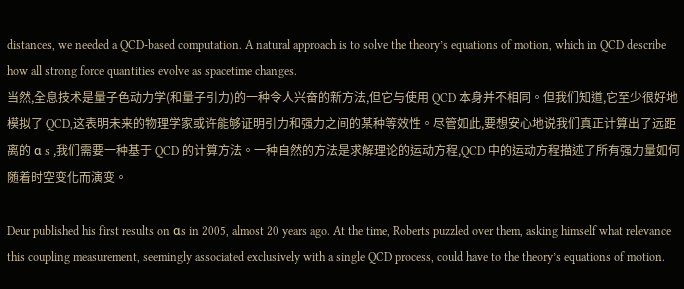distances, we needed a QCD-based computation. A natural approach is to solve the theory’s equations of motion, which in QCD describe how all strong force quantities evolve as spacetime changes.
当然,全息技术是量子色动力学(和量子引力)的一种令人兴奋的新方法,但它与使用 QCD 本身并不相同。但我们知道,它至少很好地模拟了 QCD,这表明未来的物理学家或许能够证明引力和强力之间的某种等效性。尽管如此,要想安心地说我们真正计算出了远距离的 α s ,我们需要一种基于 QCD 的计算方法。一种自然的方法是求解理论的运动方程,QCD 中的运动方程描述了所有强力量如何随着时空变化而演变。

Deur published his first results on αs in 2005, almost 20 years ago. At the time, Roberts puzzled over them, asking himself what relevance this coupling measurement, seemingly associated exclusively with a single QCD process, could have to the theory’s equations of motion.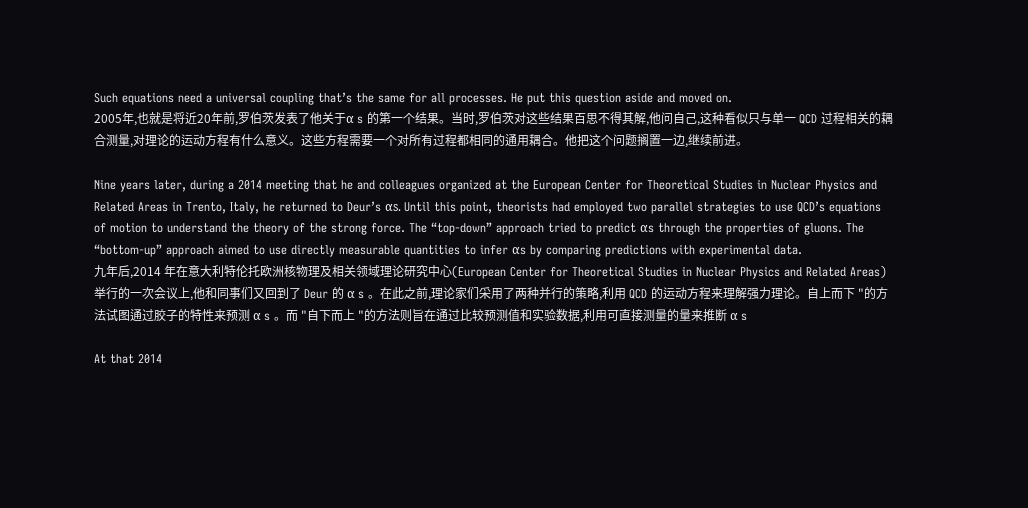Such equations need a universal coupling that’s the same for all processes. He put this question aside and moved on.
2005年,也就是将近20年前,罗伯茨发表了他关于α s 的第一个结果。当时,罗伯茨对这些结果百思不得其解,他问自己,这种看似只与单一 QCD 过程相关的耦合测量,对理论的运动方程有什么意义。这些方程需要一个对所有过程都相同的通用耦合。他把这个问题搁置一边,继续前进。

Nine years later, during a 2014 meeting that he and colleagues organized at the European Center for Theoretical Studies in Nuclear Physics and Related Areas in Trento, Italy, he returned to Deur’s αs. Until this point, theorists had employed two parallel strategies to use QCD’s equations of motion to understand the theory of the strong force. The “top-down” approach tried to predict αs through the properties of gluons. The “bottom-up” approach aimed to use directly measurable quantities to infer αs by comparing predictions with experimental data.
九年后,2014 年在意大利特伦托欧洲核物理及相关领域理论研究中心(European Center for Theoretical Studies in Nuclear Physics and Related Areas)举行的一次会议上,他和同事们又回到了 Deur 的 α s 。在此之前,理论家们采用了两种并行的策略,利用 QCD 的运动方程来理解强力理论。自上而下 "的方法试图通过胶子的特性来预测 α s 。而 "自下而上 "的方法则旨在通过比较预测值和实验数据,利用可直接测量的量来推断 α s

At that 2014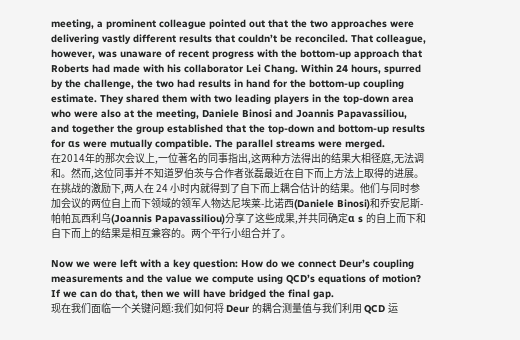meeting, a prominent colleague pointed out that the two approaches were delivering vastly different results that couldn’t be reconciled. That colleague, however, was unaware of recent progress with the bottom-up approach that Roberts had made with his collaborator Lei Chang. Within 24 hours, spurred by the challenge, the two had results in hand for the bottom-up coupling estimate. They shared them with two leading players in the top-down area who were also at the meeting, Daniele Binosi and Joannis Papavassiliou, and together the group established that the top-down and bottom-up results for αs were mutually compatible. The parallel streams were merged.
在2014年的那次会议上,一位著名的同事指出,这两种方法得出的结果大相径庭,无法调和。然而,这位同事并不知道罗伯茨与合作者张磊最近在自下而上方法上取得的进展。在挑战的激励下,两人在 24 小时内就得到了自下而上耦合估计的结果。他们与同时参加会议的两位自上而下领域的领军人物达尼埃莱-比诺西(Daniele Binosi)和乔安尼斯-帕帕瓦西利乌(Joannis Papavassiliou)分享了这些成果,并共同确定α s 的自上而下和自下而上的结果是相互兼容的。两个平行小组合并了。

Now we were left with a key question: How do we connect Deur’s coupling measurements and the value we compute using QCD’s equations of motion? If we can do that, then we will have bridged the final gap.
现在我们面临一个关键问题:我们如何将 Deur 的耦合测量值与我们利用 QCD 运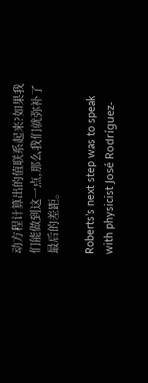动方程计算出的值联系起来?如果我们能做到这一点,那么我们就弥补了最后的差距。

Roberts’s next step was to speak with physicist José Rodríguez-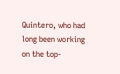Quintero, who had long been working on the top-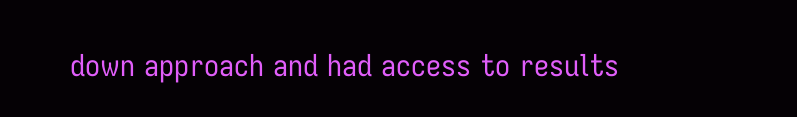down approach and had access to results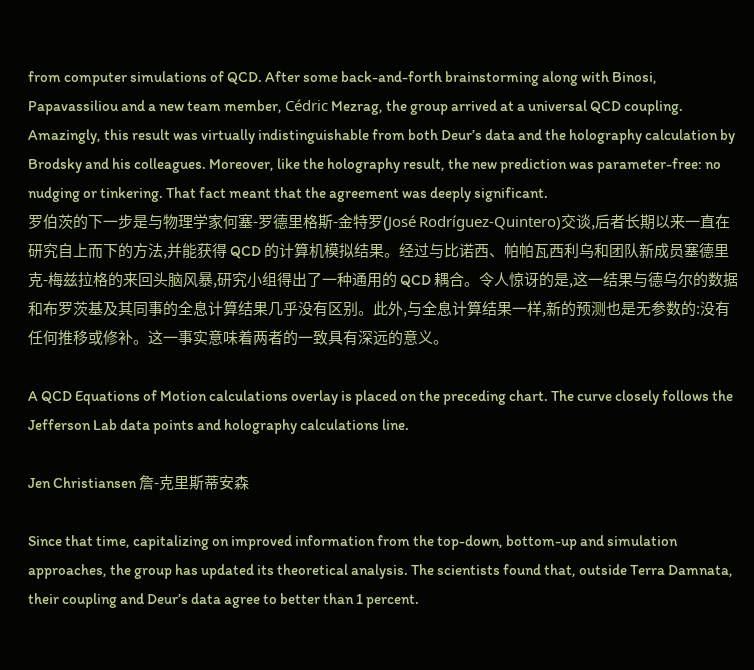from computer simulations of QCD. After some back-and-forth brainstorming along with Binosi, Papavassiliou and a new team member, Cédric Mezrag, the group arrived at a universal QCD coupling. Amazingly, this result was virtually indistinguishable from both Deur’s data and the holography calculation by Brodsky and his colleagues. Moreover, like the holography result, the new prediction was parameter-free: no nudging or tinkering. That fact meant that the agreement was deeply significant.
罗伯茨的下一步是与物理学家何塞-罗德里格斯-金特罗(José Rodríguez-Quintero)交谈,后者长期以来一直在研究自上而下的方法,并能获得 QCD 的计算机模拟结果。经过与比诺西、帕帕瓦西利乌和团队新成员塞德里克-梅兹拉格的来回头脑风暴,研究小组得出了一种通用的 QCD 耦合。令人惊讶的是,这一结果与德乌尔的数据和布罗茨基及其同事的全息计算结果几乎没有区别。此外,与全息计算结果一样,新的预测也是无参数的:没有任何推移或修补。这一事实意味着两者的一致具有深远的意义。

A QCD Equations of Motion calculations overlay is placed on the preceding chart. The curve closely follows the Jefferson Lab data points and holography calculations line.

Jen Christiansen 詹-克里斯蒂安森

Since that time, capitalizing on improved information from the top-down, bottom-up and simulation approaches, the group has updated its theoretical analysis. The scientists found that, outside Terra Damnata, their coupling and Deur’s data agree to better than 1 percent.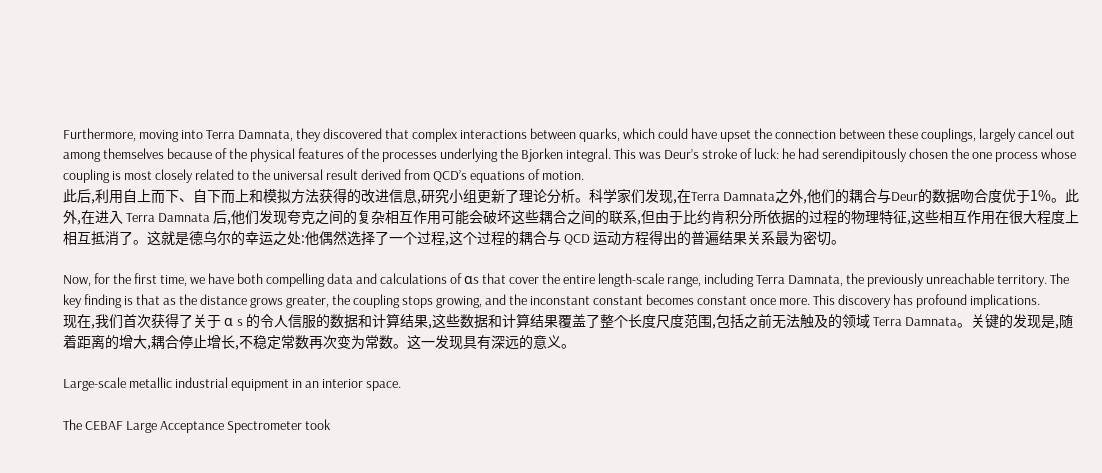Furthermore, moving into Terra Damnata, they discovered that complex interactions between quarks, which could have upset the connection between these couplings, largely cancel out among themselves because of the physical features of the processes underlying the Bjorken integral. This was Deur’s stroke of luck: he had serendipitously chosen the one process whose coupling is most closely related to the universal result derived from QCD’s equations of motion.
此后,利用自上而下、自下而上和模拟方法获得的改进信息,研究小组更新了理论分析。科学家们发现,在Terra Damnata之外,他们的耦合与Deur的数据吻合度优于1%。此外,在进入 Terra Damnata 后,他们发现夸克之间的复杂相互作用可能会破坏这些耦合之间的联系,但由于比约肯积分所依据的过程的物理特征,这些相互作用在很大程度上相互抵消了。这就是德乌尔的幸运之处:他偶然选择了一个过程,这个过程的耦合与 QCD 运动方程得出的普遍结果关系最为密切。

Now, for the first time, we have both compelling data and calculations of αs that cover the entire length-scale range, including Terra Damnata, the previously unreachable territory. The key finding is that as the distance grows greater, the coupling stops growing, and the inconstant constant becomes constant once more. This discovery has profound implications.
现在,我们首次获得了关于 α s 的令人信服的数据和计算结果,这些数据和计算结果覆盖了整个长度尺度范围,包括之前无法触及的领域 Terra Damnata。关键的发现是,随着距离的增大,耦合停止增长,不稳定常数再次变为常数。这一发现具有深远的意义。

Large-scale metallic industrial equipment in an interior space.

The CEBAF Large Acceptance Spectrometer took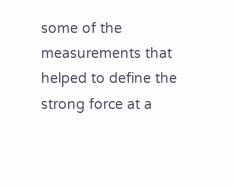some of the measurements that helped to define the strong force at a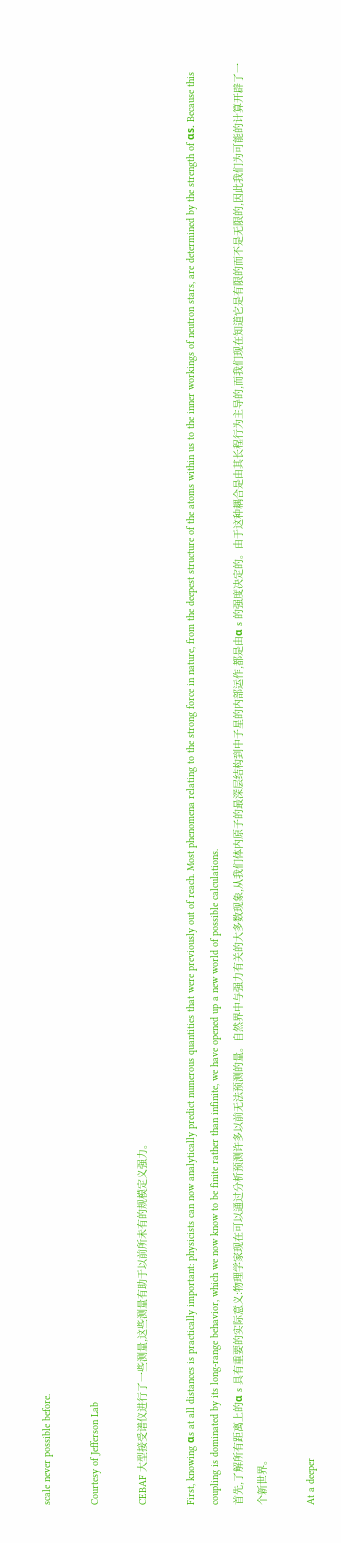scale never possible before.

Courtesy of Jefferson Lab

CEBAF 大型接受谱仪进行了一些测量,这些测量有助于以前所未有的规模定义强力。

First, knowing αs at all distances is practically important: physicists can now analytically predict numerous quantities that were previously out of reach. Most phenomena relating to the strong force in nature, from the deepest structure of the atoms within us to the inner workings of neutron stars, are determined by the strength of αs. Because this coupling is dominated by its long-range behavior, which we now know to be finite rather than infinite, we have opened up a new world of possible calculations.
首先,了解所有距离上的α s 具有重要的实际意义:物理学家现在可以通过分析预测许多以前无法预测的量。自然界中与强力有关的大多数现象,从我们体内原子的最深层结构到中子星的内部运作,都是由α s 的强度决定的。由于这种耦合是由其长程行为主导的,而我们现在知道它是有限的而不是无限的,因此我们为可能的计算开辟了一个新世界。

At a deeper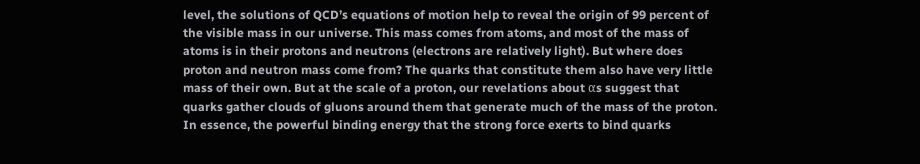level, the solutions of QCD’s equations of motion help to reveal the origin of 99 percent of the visible mass in our universe. This mass comes from atoms, and most of the mass of atoms is in their protons and neutrons (electrons are relatively light). But where does proton and neutron mass come from? The quarks that constitute them also have very little mass of their own. But at the scale of a proton, our revelations about αs suggest that quarks gather clouds of gluons around them that generate much of the mass of the proton. In essence, the powerful binding energy that the strong force exerts to bind quarks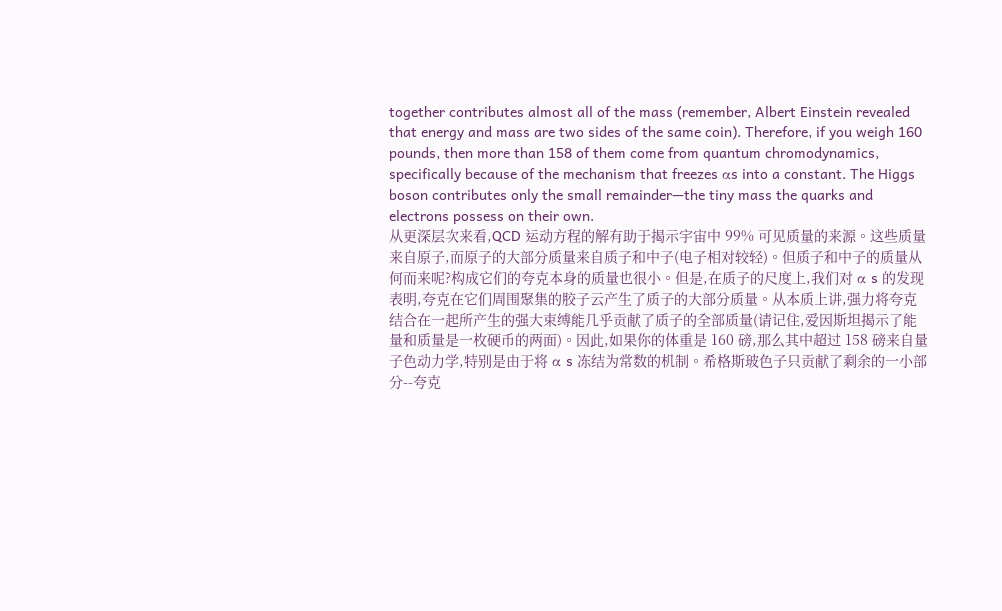together contributes almost all of the mass (remember, Albert Einstein revealed that energy and mass are two sides of the same coin). Therefore, if you weigh 160 pounds, then more than 158 of them come from quantum chromodynamics, specifically because of the mechanism that freezes αs into a constant. The Higgs boson contributes only the small remainder—the tiny mass the quarks and electrons possess on their own.
从更深层次来看,QCD 运动方程的解有助于揭示宇宙中 99% 可见质量的来源。这些质量来自原子,而原子的大部分质量来自质子和中子(电子相对较轻)。但质子和中子的质量从何而来呢?构成它们的夸克本身的质量也很小。但是,在质子的尺度上,我们对 α s 的发现表明,夸克在它们周围聚集的胶子云产生了质子的大部分质量。从本质上讲,强力将夸克结合在一起所产生的强大束缚能几乎贡献了质子的全部质量(请记住,爱因斯坦揭示了能量和质量是一枚硬币的两面)。因此,如果你的体重是 160 磅,那么其中超过 158 磅来自量子色动力学,特别是由于将 α s 冻结为常数的机制。希格斯玻色子只贡献了剩余的一小部分--夸克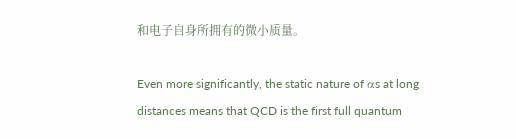和电子自身所拥有的微小质量。

Even more significantly, the static nature of αs at long distances means that QCD is the first full quantum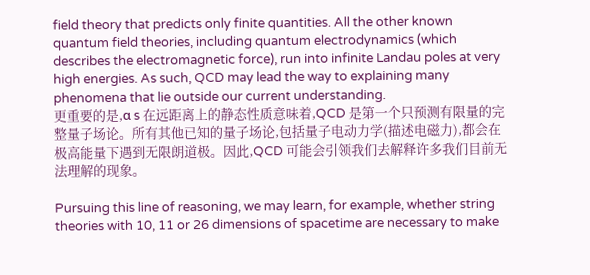field theory that predicts only finite quantities. All the other known quantum field theories, including quantum electrodynamics (which describes the electromagnetic force), run into infinite Landau poles at very high energies. As such, QCD may lead the way to explaining many phenomena that lie outside our current understanding.
更重要的是,α s 在远距离上的静态性质意味着,QCD 是第一个只预测有限量的完整量子场论。所有其他已知的量子场论,包括量子电动力学(描述电磁力),都会在极高能量下遇到无限朗道极。因此,QCD 可能会引领我们去解释许多我们目前无法理解的现象。

Pursuing this line of reasoning, we may learn, for example, whether string theories with 10, 11 or 26 dimensions of spacetime are necessary to make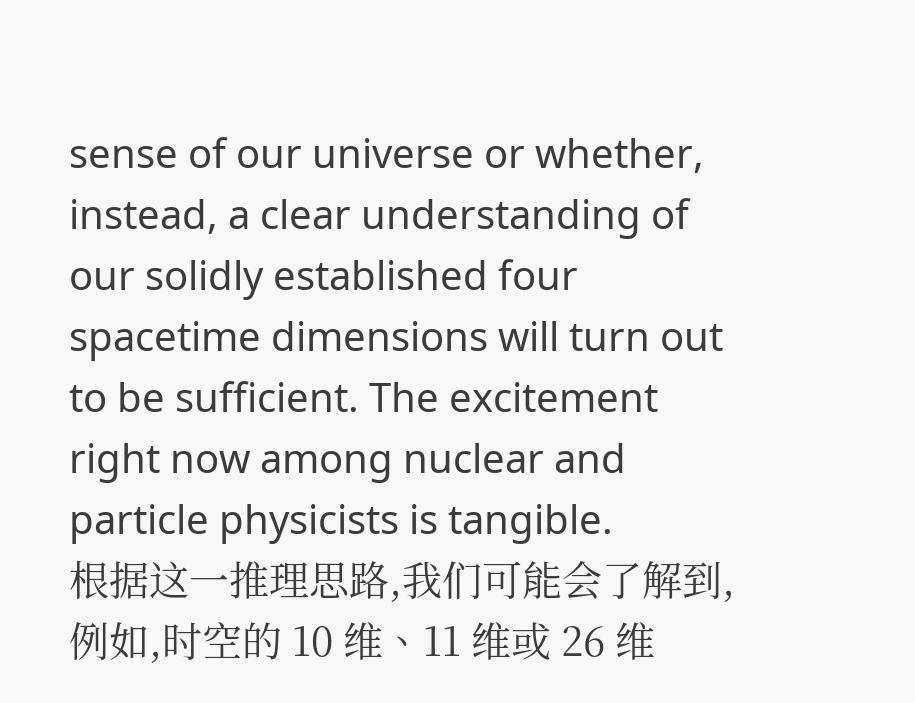sense of our universe or whether, instead, a clear understanding of our solidly established four spacetime dimensions will turn out to be sufficient. The excitement right now among nuclear and particle physicists is tangible.
根据这一推理思路,我们可能会了解到,例如,时空的 10 维、11 维或 26 维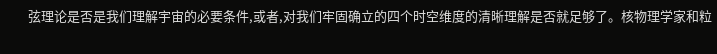弦理论是否是我们理解宇宙的必要条件,或者,对我们牢固确立的四个时空维度的清晰理解是否就足够了。核物理学家和粒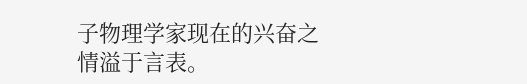子物理学家现在的兴奋之情溢于言表。